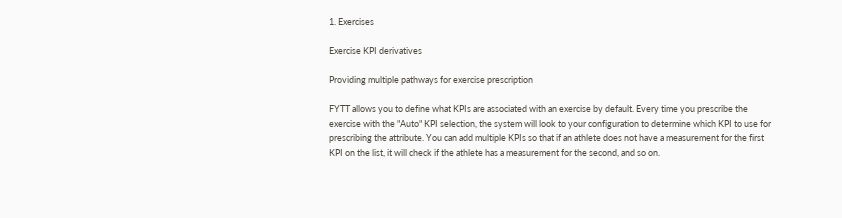1. Exercises

Exercise KPI derivatives

Providing multiple pathways for exercise prescription

FYTT allows you to define what KPIs are associated with an exercise by default. Every time you prescribe the exercise with the "Auto" KPI selection, the system will look to your configuration to determine which KPI to use for prescribing the attribute. You can add multiple KPIs so that if an athlete does not have a measurement for the first KPI on the list, it will check if the athlete has a measurement for the second, and so on.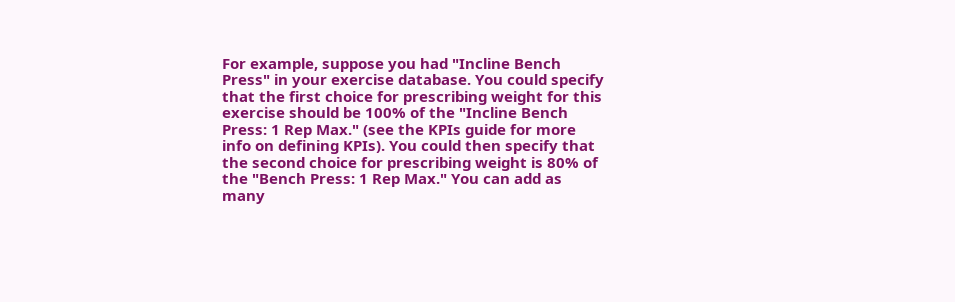For example, suppose you had "Incline Bench Press" in your exercise database. You could specify that the first choice for prescribing weight for this exercise should be 100% of the "Incline Bench Press: 1 Rep Max." (see the KPIs guide for more info on defining KPIs). You could then specify that the second choice for prescribing weight is 80% of the "Bench Press: 1 Rep Max." You can add as many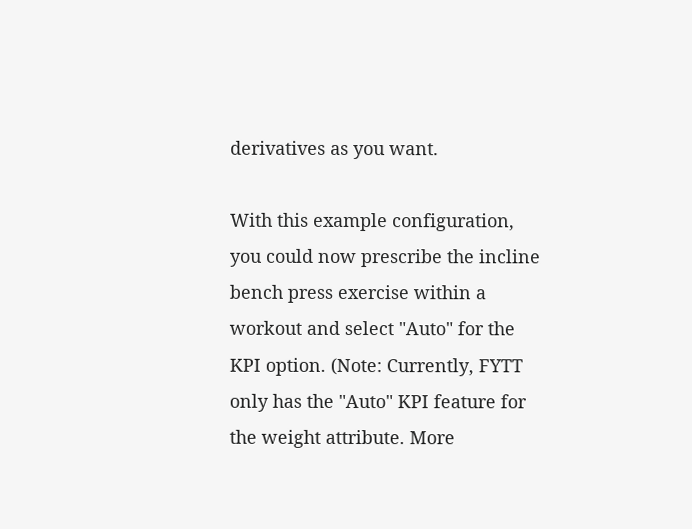derivatives as you want.

With this example configuration, you could now prescribe the incline bench press exercise within a workout and select "Auto" for the KPI option. (Note: Currently, FYTT only has the "Auto" KPI feature for the weight attribute. More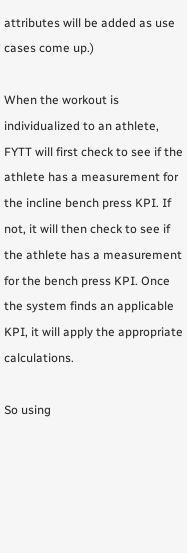attributes will be added as use cases come up.)

When the workout is individualized to an athlete, FYTT will first check to see if the athlete has a measurement for the incline bench press KPI. If not, it will then check to see if the athlete has a measurement for the bench press KPI. Once the system finds an applicable KPI, it will apply the appropriate calculations.

So using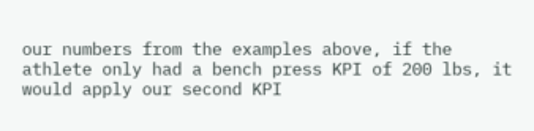our numbers from the examples above, if the athlete only had a bench press KPI of 200 lbs, it would apply our second KPI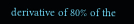derivative of 80% of the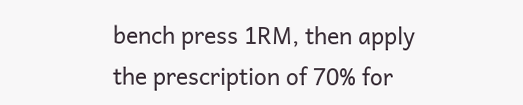bench press 1RM, then apply the prescription of 70% for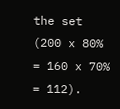the set (200 x 80% = 160 x 70% = 112).